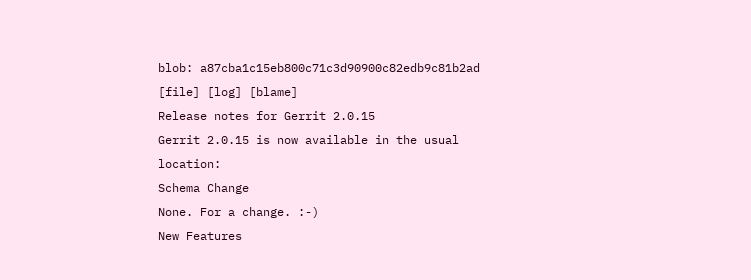blob: a87cba1c15eb800c71c3d90900c82edb9c81b2ad [file] [log] [blame]
Release notes for Gerrit 2.0.15
Gerrit 2.0.15 is now available in the usual location:
Schema Change
None. For a change. :-)
New Features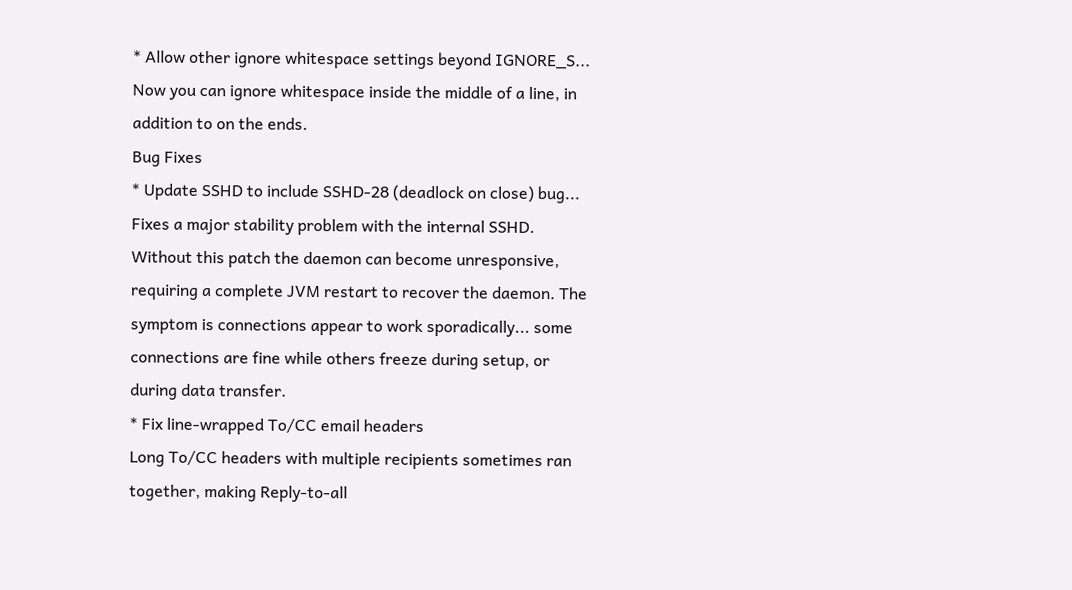* Allow other ignore whitespace settings beyond IGNORE_S...
Now you can ignore whitespace inside the middle of a line, in addition to on the ends.
Bug Fixes
* Update SSHD to include SSHD-28 (deadlock on close) bug...
Fixes a major stability problem with the internal SSHD. Without this patch the daemon can become unresponsive, requiring a complete JVM restart to recover the daemon. The symptom is connections appear to work sporadically... some connections are fine while others freeze during setup, or during data transfer.
* Fix line-wrapped To/CC email headers
Long To/CC headers with multiple recipients sometimes ran together, making Reply-to-all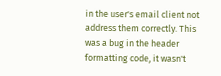in the user's email client not address them correctly. This was a bug in the header formatting code, it wasn't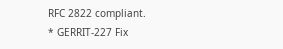RFC 2822 compliant.
* GERRIT-227 Fix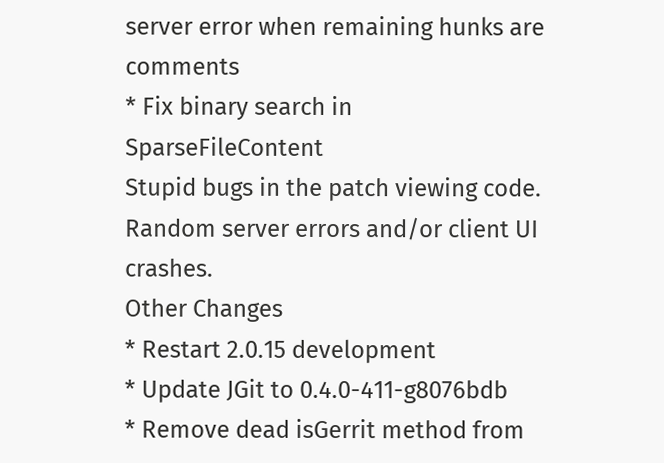server error when remaining hunks are comments
* Fix binary search in SparseFileContent
Stupid bugs in the patch viewing code. Random server errors and/or client UI crashes.
Other Changes
* Restart 2.0.15 development
* Update JGit to 0.4.0-411-g8076bdb
* Remove dead isGerrit method from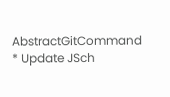AbstractGitCommand
* Update JSch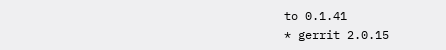to 0.1.41
* gerrit 2.0.15